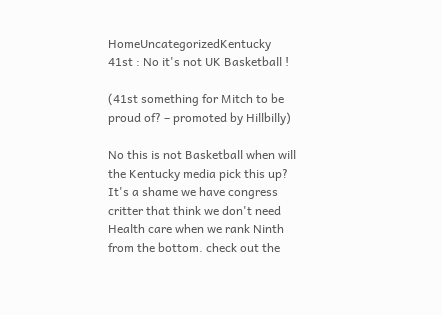HomeUncategorizedKentucky 41st : No it's not UK Basketball !

(41st something for Mitch to be proud of? – promoted by Hillbilly)

No this is not Basketball when will the Kentucky media pick this up? It's a shame we have congress critter that think we don't need Health care when we rank Ninth from the bottom. check out the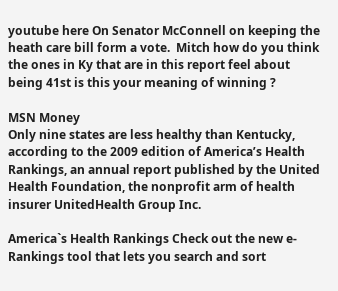youtube here On Senator McConnell on keeping the heath care bill form a vote.  Mitch how do you think the ones in Ky that are in this report feel about being 41st is this your meaning of winning ?

MSN Money
Only nine states are less healthy than Kentucky, according to the 2009 edition of America’s Health Rankings, an annual report published by the United Health Foundation, the nonprofit arm of health insurer UnitedHealth Group Inc.

America`s Health Rankings Check out the new e-Rankings tool that lets you search and sort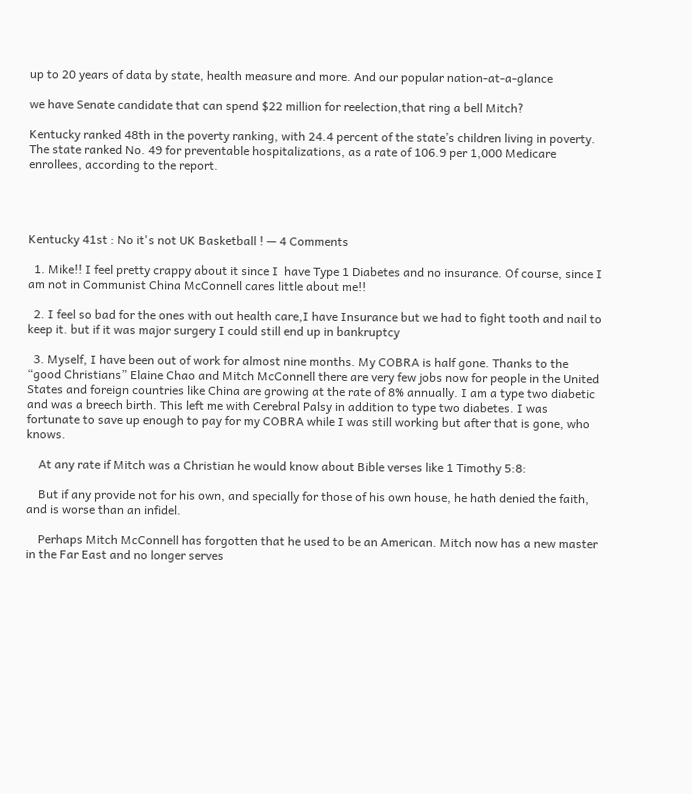up to 20 years of data by state, health measure and more. And our popular nation-at-a-glance

we have Senate candidate that can spend $22 million for reelection,that ring a bell Mitch?

Kentucky ranked 48th in the poverty ranking, with 24.4 percent of the state’s children living in poverty. The state ranked No. 49 for preventable hospitalizations, as a rate of 106.9 per 1,000 Medicare enrollees, according to the report.




Kentucky 41st : No it's not UK Basketball ! — 4 Comments

  1. Mike!! I feel pretty crappy about it since I  have Type 1 Diabetes and no insurance. Of course, since I am not in Communist China McConnell cares little about me!!

  2. I feel so bad for the ones with out health care,I have Insurance but we had to fight tooth and nail to keep it. but if it was major surgery I could still end up in bankruptcy

  3. Myself, I have been out of work for almost nine months. My COBRA is half gone. Thanks to the “good Christians” Elaine Chao and Mitch McConnell there are very few jobs now for people in the United States and foreign countries like China are growing at the rate of 8% annually. I am a type two diabetic and was a breech birth. This left me with Cerebral Palsy in addition to type two diabetes. I was fortunate to save up enough to pay for my COBRA while I was still working but after that is gone, who knows.

    At any rate if Mitch was a Christian he would know about Bible verses like 1 Timothy 5:8:

    But if any provide not for his own, and specially for those of his own house, he hath denied the faith, and is worse than an infidel.

    Perhaps Mitch McConnell has forgotten that he used to be an American. Mitch now has a new master in the Far East and no longer serves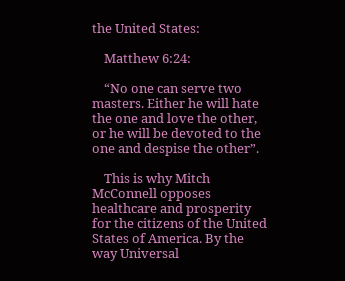the United States:

    Matthew 6:24:

    “No one can serve two masters. Either he will hate the one and love the other, or he will be devoted to the one and despise the other”.

    This is why Mitch McConnell opposes healthcare and prosperity for the citizens of the United States of America. By the way Universal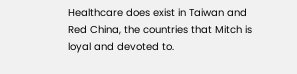Healthcare does exist in Taiwan and Red China, the countries that Mitch is loyal and devoted to.